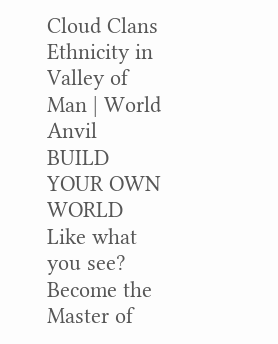Cloud Clans Ethnicity in Valley of Man | World Anvil
BUILD YOUR OWN WORLD Like what you see? Become the Master of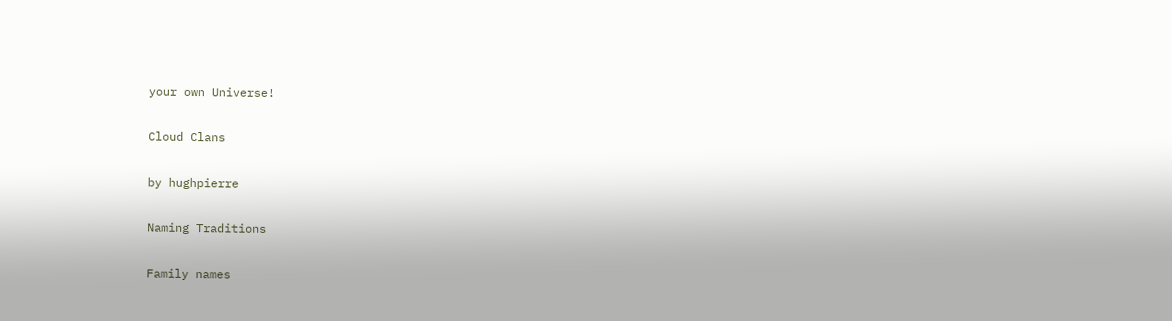your own Universe!

Cloud Clans

by hughpierre

Naming Traditions

Family names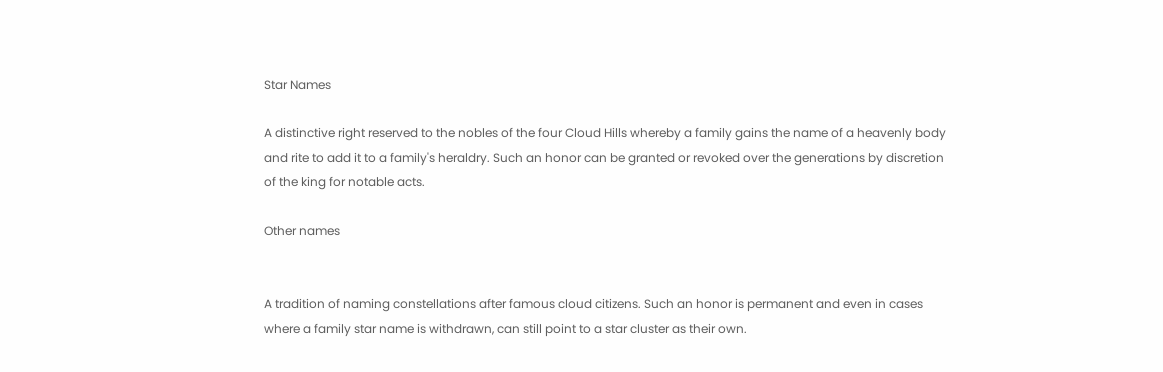Star Names

A distinctive right reserved to the nobles of the four Cloud Hills whereby a family gains the name of a heavenly body and rite to add it to a family's heraldry. Such an honor can be granted or revoked over the generations by discretion of the king for notable acts.

Other names


A tradition of naming constellations after famous cloud citizens. Such an honor is permanent and even in cases where a family star name is withdrawn, can still point to a star cluster as their own.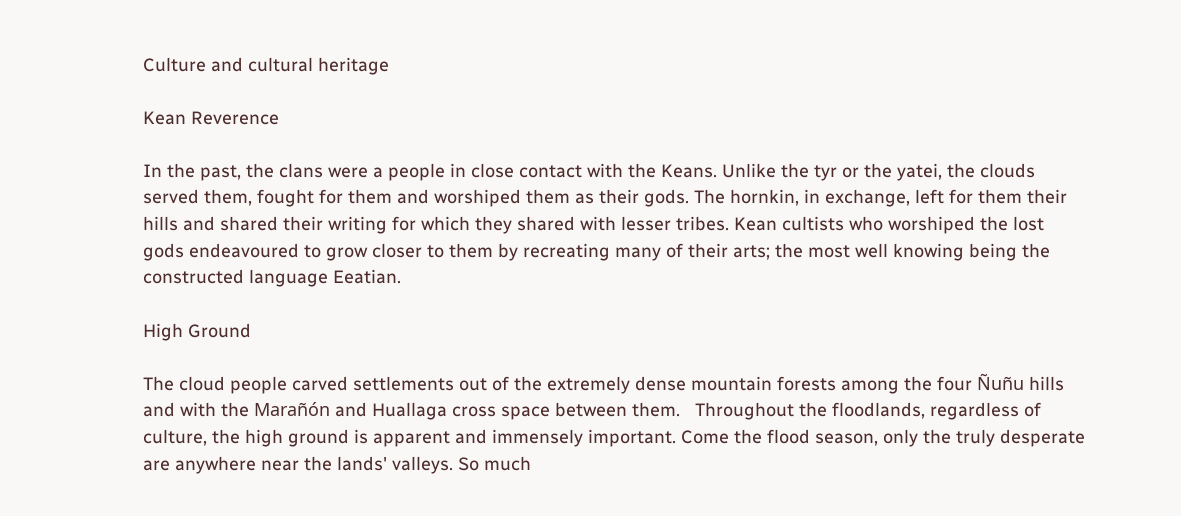Culture and cultural heritage

Kean Reverence

In the past, the clans were a people in close contact with the Keans. Unlike the tyr or the yatei, the clouds served them, fought for them and worshiped them as their gods. The hornkin, in exchange, left for them their hills and shared their writing for which they shared with lesser tribes. Kean cultists who worshiped the lost gods endeavoured to grow closer to them by recreating many of their arts; the most well knowing being the constructed language Eeatian.

High Ground

The cloud people carved settlements out of the extremely dense mountain forests among the four Ñuñu hills and with the Marañón and Huallaga cross space between them.   Throughout the floodlands, regardless of culture, the high ground is apparent and immensely important. Come the flood season, only the truly desperate are anywhere near the lands' valleys. So much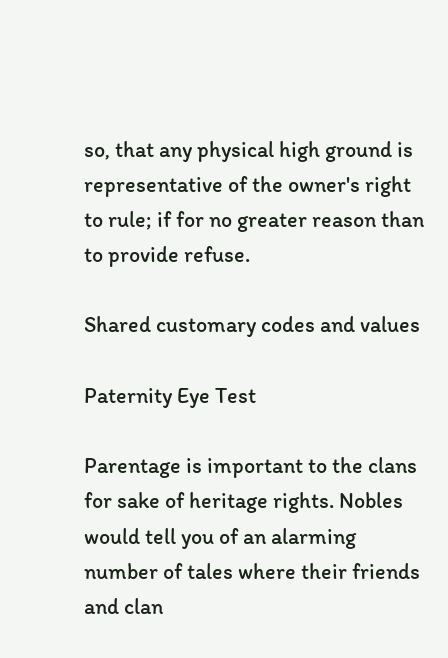so, that any physical high ground is representative of the owner's right to rule; if for no greater reason than to provide refuse.

Shared customary codes and values

Paternity Eye Test

Parentage is important to the clans for sake of heritage rights. Nobles would tell you of an alarming number of tales where their friends and clan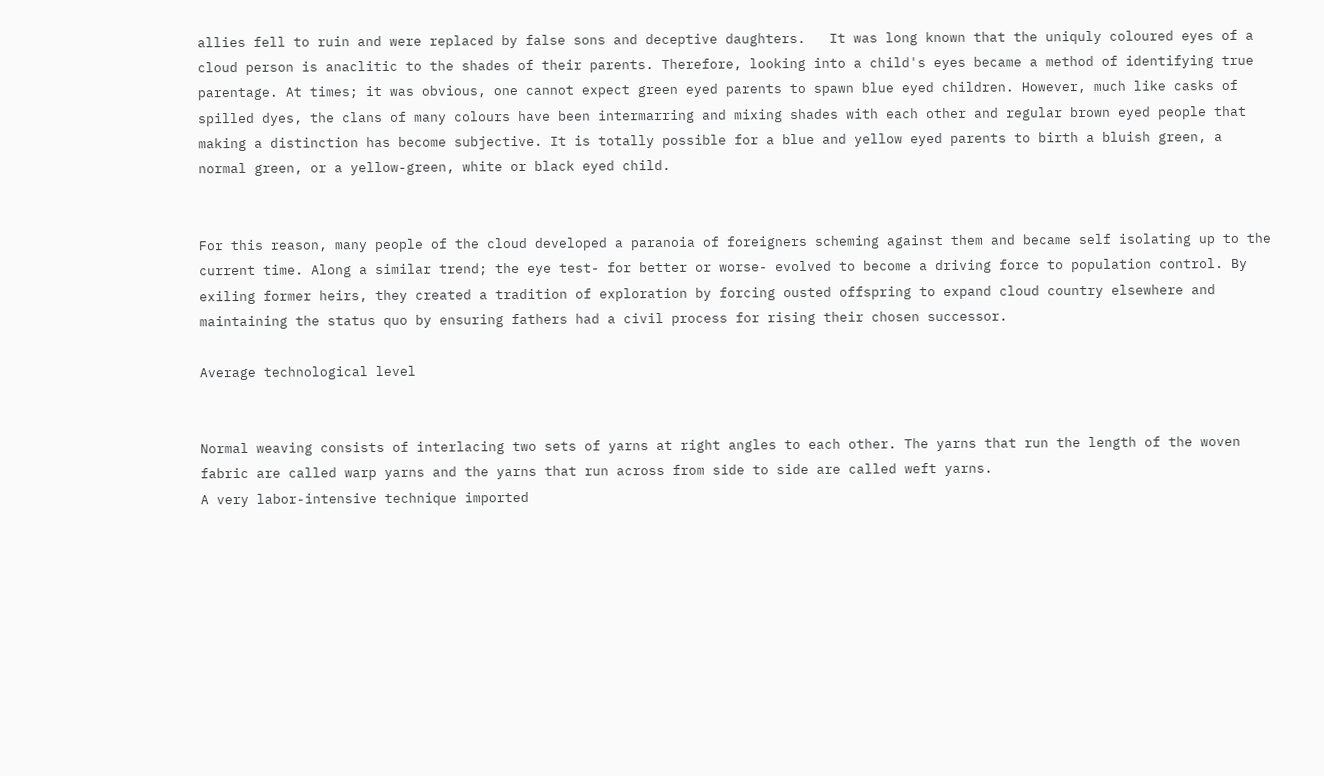allies fell to ruin and were replaced by false sons and deceptive daughters.   It was long known that the uniquly coloured eyes of a cloud person is anaclitic to the shades of their parents. Therefore, looking into a child's eyes became a method of identifying true parentage. At times; it was obvious, one cannot expect green eyed parents to spawn blue eyed children. However, much like casks of spilled dyes, the clans of many colours have been intermarring and mixing shades with each other and regular brown eyed people that making a distinction has become subjective. It is totally possible for a blue and yellow eyed parents to birth a bluish green, a normal green, or a yellow-green, white or black eyed child.


For this reason, many people of the cloud developed a paranoia of foreigners scheming against them and became self isolating up to the current time. Along a similar trend; the eye test- for better or worse- evolved to become a driving force to population control. By exiling former heirs, they created a tradition of exploration by forcing ousted offspring to expand cloud country elsewhere and maintaining the status quo by ensuring fathers had a civil process for rising their chosen successor.

Average technological level


Normal weaving consists of interlacing two sets of yarns at right angles to each other. The yarns that run the length of the woven fabric are called warp yarns and the yarns that run across from side to side are called weft yarns.
A very labor-intensive technique imported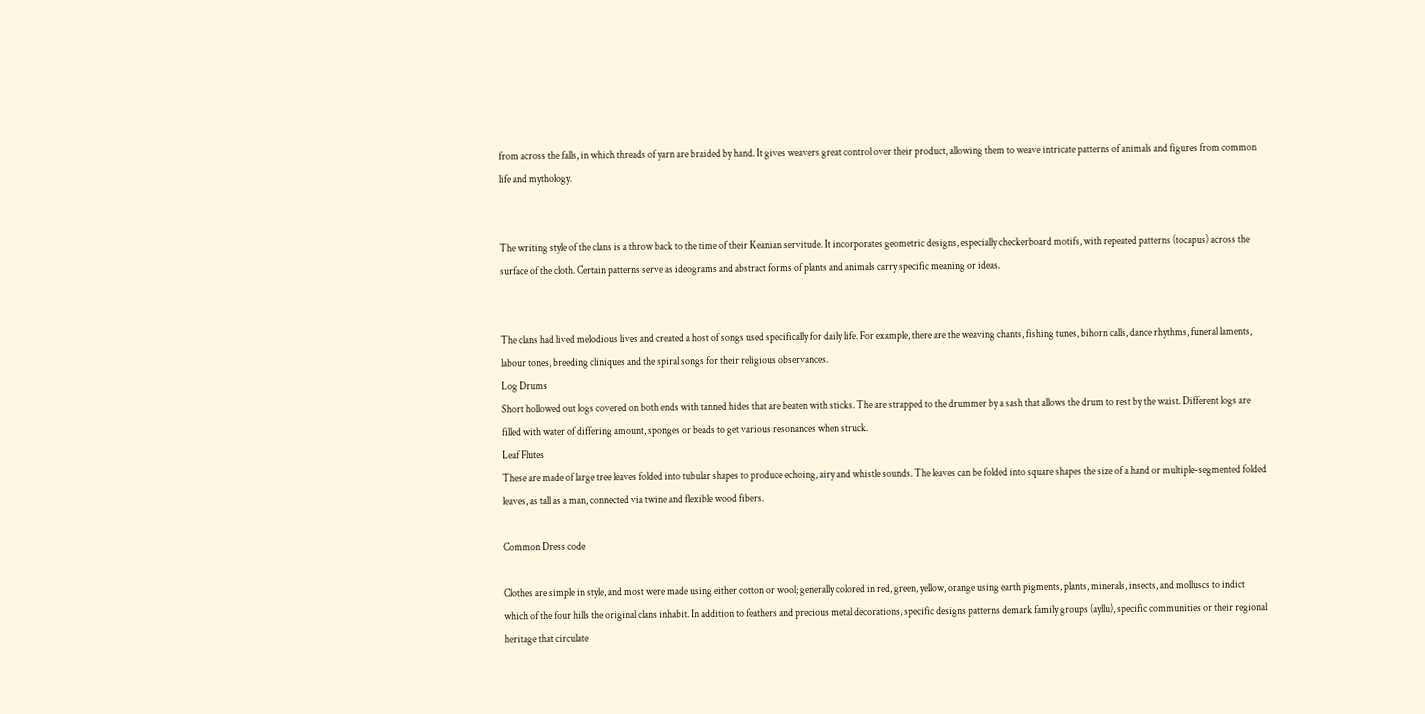from across the falls, in which threads of yarn are braided by hand. It gives weavers great control over their product, allowing them to weave intricate patterns of animals and figures from common life and mythology.


The writing style of the clans is a throw back to the time of their Keanian servitude. It incorporates geometric designs, especially checkerboard motifs, with repeated patterns (tocapus) across the surface of the cloth. Certain patterns serve as ideograms and abstract forms of plants and animals carry specific meaning or ideas.


The clans had lived melodious lives and created a host of songs used specifically for daily life. For example, there are the weaving chants, fishing tunes, bihorn calls, dance rhythms, funeral laments, labour tones, breeding cliniques and the spiral songs for their religious observances.
Log Drums
Short hollowed out logs covered on both ends with tanned hides that are beaten with sticks. The are strapped to the drummer by a sash that allows the drum to rest by the waist. Different logs are filled with water of differing amount, sponges or beads to get various resonances when struck.
Leaf Flutes
These are made of large tree leaves folded into tubular shapes to produce echoing, airy and whistle sounds. The leaves can be folded into square shapes the size of a hand or multiple-segmented folded leaves, as tall as a man, connected via twine and flexible wood fibers.

Common Dress code

Clothes are simple in style, and most were made using either cotton or wool; generally colored in red, green, yellow, orange using earth pigments, plants, minerals, insects, and molluscs to indict which of the four hills the original clans inhabit. In addition to feathers and precious metal decorations, specific designs patterns demark family groups (ayllu), specific communities or their regional heritage that circulate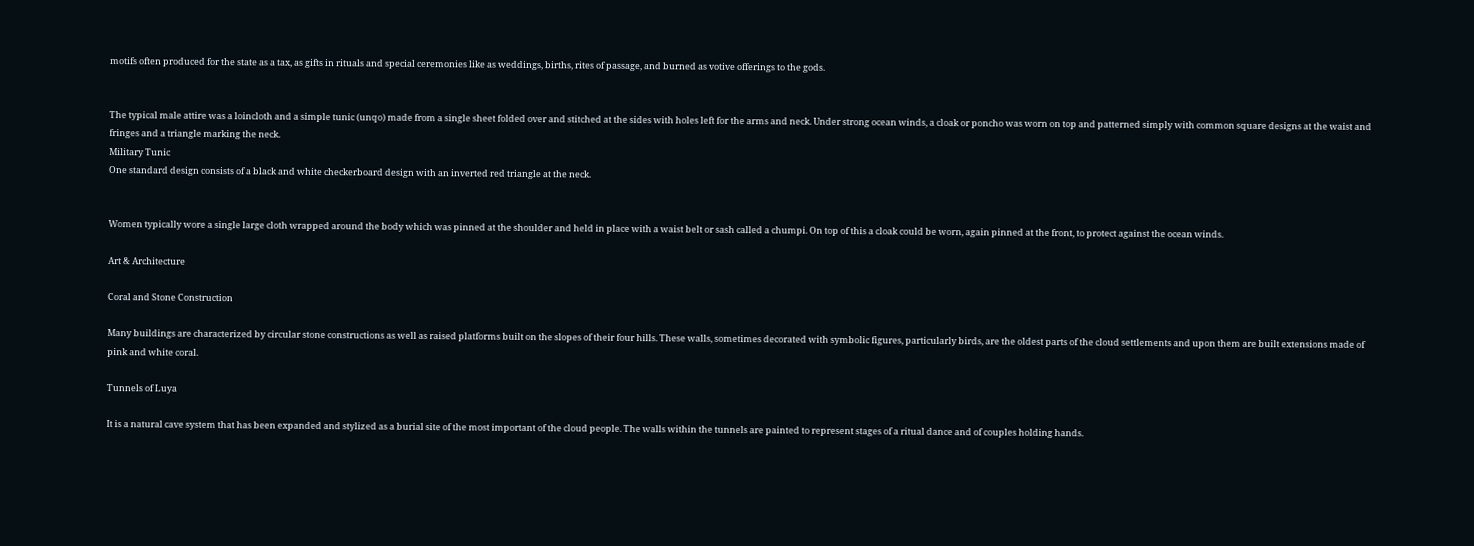motifs often produced for the state as a tax, as gifts in rituals and special ceremonies like as weddings, births, rites of passage, and burned as votive offerings to the gods.


The typical male attire was a loincloth and a simple tunic (unqo) made from a single sheet folded over and stitched at the sides with holes left for the arms and neck. Under strong ocean winds, a cloak or poncho was worn on top and patterned simply with common square designs at the waist and fringes and a triangle marking the neck.
Military Tunic
One standard design consists of a black and white checkerboard design with an inverted red triangle at the neck.


Women typically wore a single large cloth wrapped around the body which was pinned at the shoulder and held in place with a waist belt or sash called a chumpi. On top of this a cloak could be worn, again pinned at the front, to protect against the ocean winds.

Art & Architecture

Coral and Stone Construction

Many buildings are characterized by circular stone constructions as well as raised platforms built on the slopes of their four hills. These walls, sometimes decorated with symbolic figures, particularly birds, are the oldest parts of the cloud settlements and upon them are built extensions made of pink and white coral.

Tunnels of Luya

It is a natural cave system that has been expanded and stylized as a burial site of the most important of the cloud people. The walls within the tunnels are painted to represent stages of a ritual dance and of couples holding hands.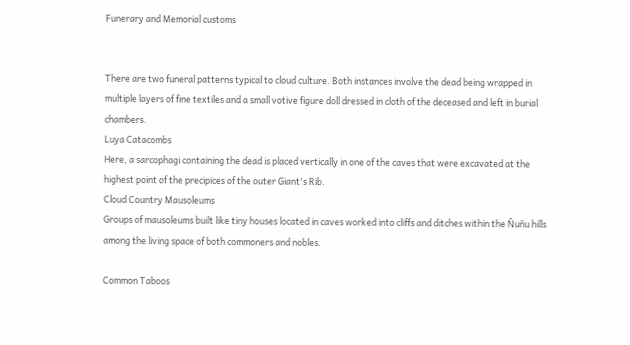Funerary and Memorial customs


There are two funeral patterns typical to cloud culture. Both instances involve the dead being wrapped in multiple layers of fine textiles and a small votive figure doll dressed in cloth of the deceased and left in burial chambers.
Luya Catacombs
Here, a sarcophagi containing the dead is placed vertically in one of the caves that were excavated at the highest point of the precipices of the outer Giant's Rib.
Cloud Country Mausoleums
Groups of mausoleums built like tiny houses located in caves worked into cliffs and ditches within the Ñuñu hills among the living space of both commoners and nobles.

Common Taboos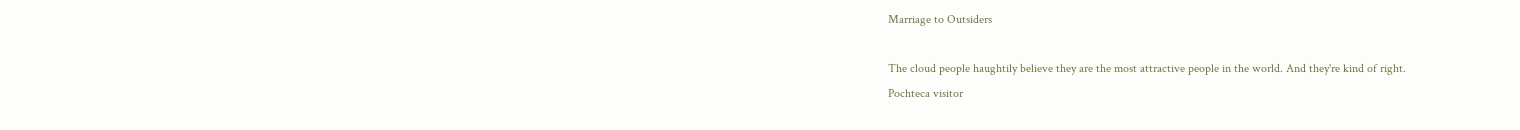Marriage to Outsiders

The cloud people haughtily believe they are the most attractive people in the world. And they're kind of right.
Pochteca visitor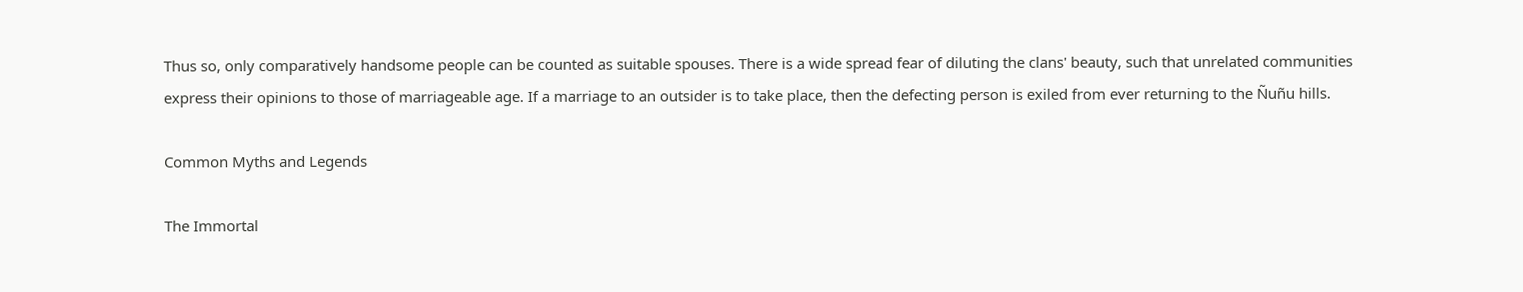Thus so, only comparatively handsome people can be counted as suitable spouses. There is a wide spread fear of diluting the clans' beauty, such that unrelated communities express their opinions to those of marriageable age. If a marriage to an outsider is to take place, then the defecting person is exiled from ever returning to the Ñuñu hills.

Common Myths and Legends

The Immortal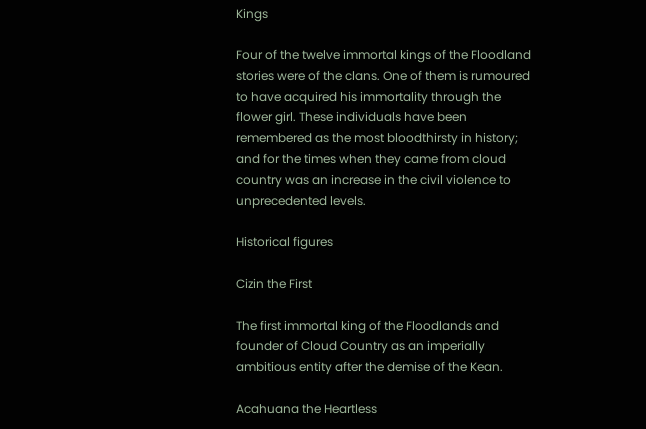Kings

Four of the twelve immortal kings of the Floodland stories were of the clans. One of them is rumoured to have acquired his immortality through the flower girl. These individuals have been remembered as the most bloodthirsty in history; and for the times when they came from cloud country was an increase in the civil violence to unprecedented levels.

Historical figures

Cizin the First

The first immortal king of the Floodlands and founder of Cloud Country as an imperially ambitious entity after the demise of the Kean.

Acahuana the Heartless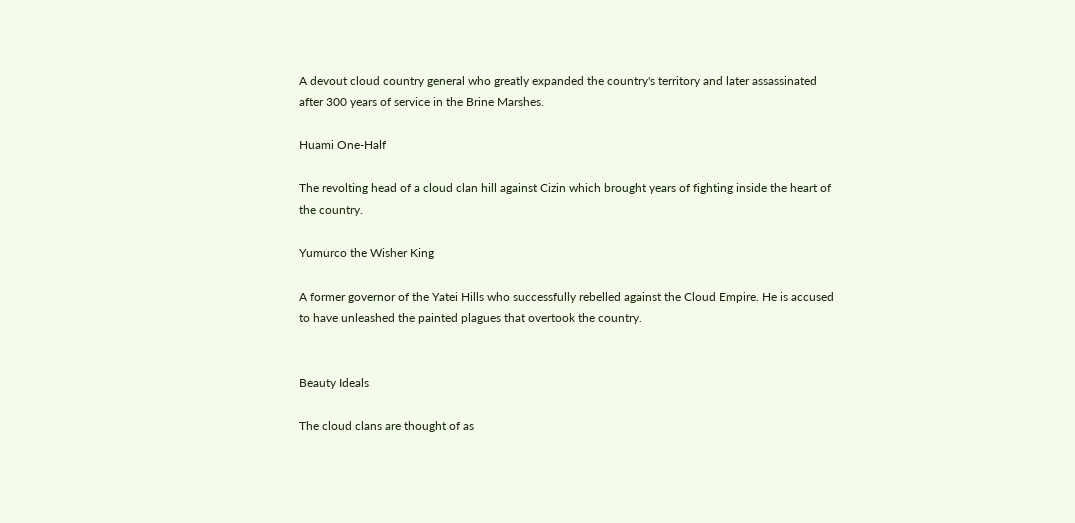A devout cloud country general who greatly expanded the country's territory and later assassinated after 300 years of service in the Brine Marshes.

Huami One-Half

The revolting head of a cloud clan hill against Cizin which brought years of fighting inside the heart of the country.

Yumurco the Wisher King

A former governor of the Yatei Hills who successfully rebelled against the Cloud Empire. He is accused to have unleashed the painted plagues that overtook the country.


Beauty Ideals

The cloud clans are thought of as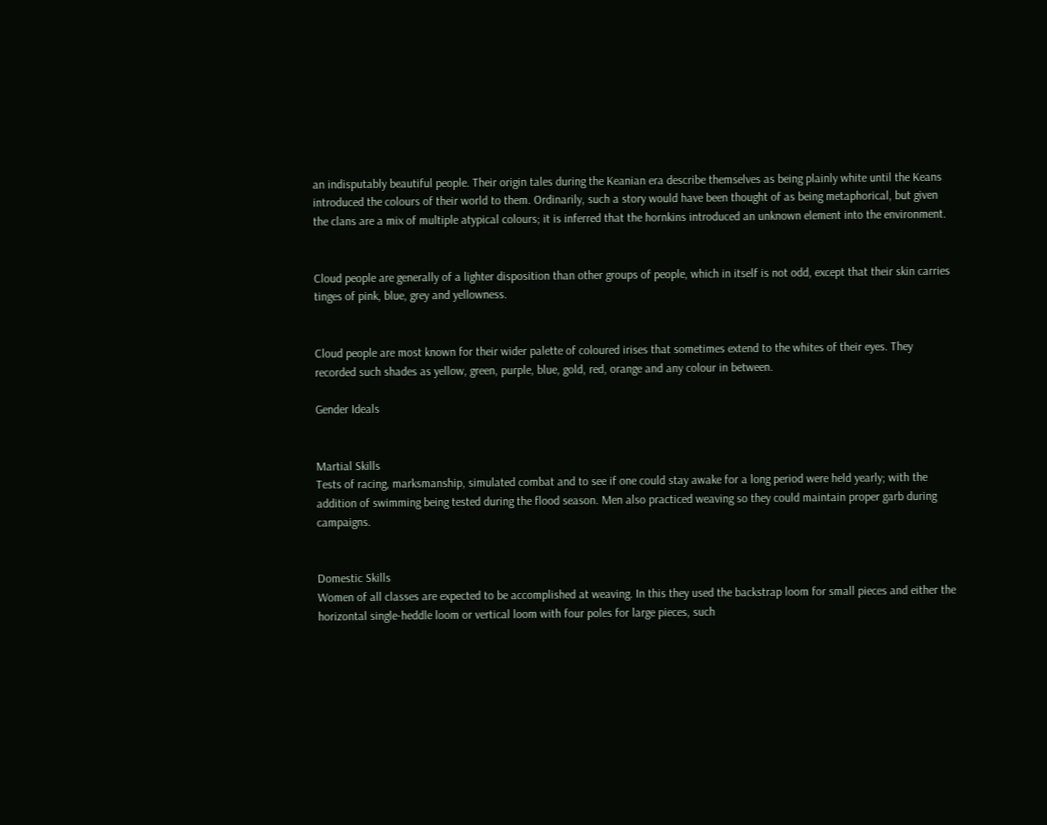an indisputably beautiful people. Their origin tales during the Keanian era describe themselves as being plainly white until the Keans introduced the colours of their world to them. Ordinarily, such a story would have been thought of as being metaphorical, but given the clans are a mix of multiple atypical colours; it is inferred that the hornkins introduced an unknown element into the environment.


Cloud people are generally of a lighter disposition than other groups of people, which in itself is not odd, except that their skin carries tinges of pink, blue, grey and yellowness.


Cloud people are most known for their wider palette of coloured irises that sometimes extend to the whites of their eyes. They recorded such shades as yellow, green, purple, blue, gold, red, orange and any colour in between.

Gender Ideals


Martial Skills
Tests of racing, marksmanship, simulated combat and to see if one could stay awake for a long period were held yearly; with the addition of swimming being tested during the flood season. Men also practiced weaving so they could maintain proper garb during campaigns.


Domestic Skills
Women of all classes are expected to be accomplished at weaving. In this they used the backstrap loom for small pieces and either the horizontal single-heddle loom or vertical loom with four poles for large pieces, such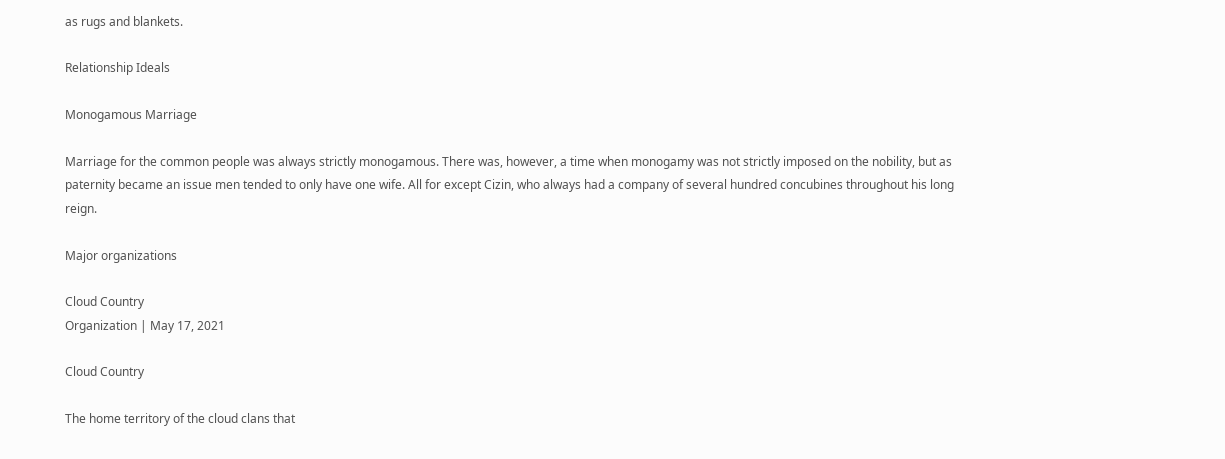as rugs and blankets.

Relationship Ideals

Monogamous Marriage

Marriage for the common people was always strictly monogamous. There was, however, a time when monogamy was not strictly imposed on the nobility, but as paternity became an issue men tended to only have one wife. All for except Cizin, who always had a company of several hundred concubines throughout his long reign.

Major organizations

Cloud Country
Organization | May 17, 2021

Cloud Country

The home territory of the cloud clans that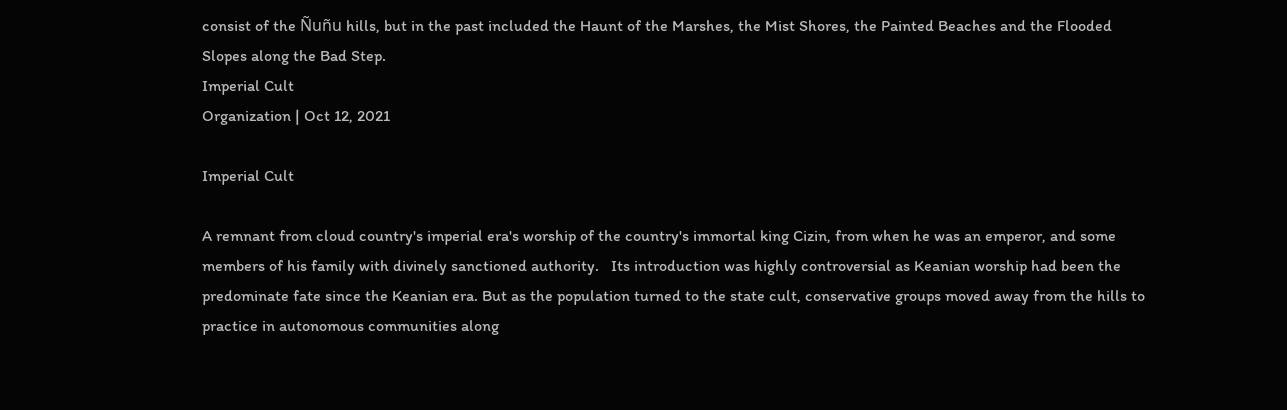consist of the Ñuñu hills, but in the past included the Haunt of the Marshes, the Mist Shores, the Painted Beaches and the Flooded Slopes along the Bad Step.
Imperial Cult
Organization | Oct 12, 2021

Imperial Cult

A remnant from cloud country's imperial era's worship of the country's immortal king Cizin, from when he was an emperor, and some members of his family with divinely sanctioned authority.   Its introduction was highly controversial as Keanian worship had been the predominate fate since the Keanian era. But as the population turned to the state cult, conservative groups moved away from the hills to practice in autonomous communities along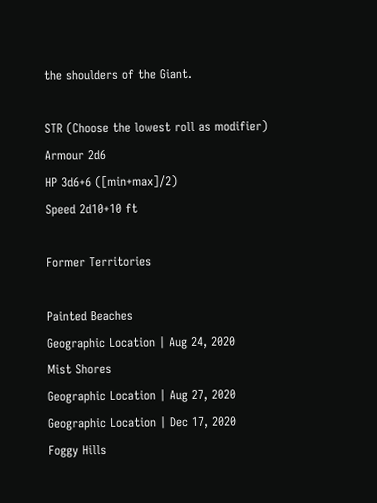the shoulders of the Giant.

STR (Choose the lowest roll as modifier)
Armour 2d6
HP 3d6+6 ([min+max]/2)
Speed 2d10+10 ft

Former Territories

Painted Beaches
Geographic Location | Aug 24, 2020
Mist Shores
Geographic Location | Aug 27, 2020
Geographic Location | Dec 17, 2020
Foggy Hills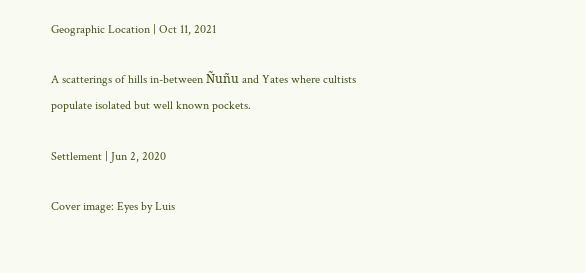Geographic Location | Oct 11, 2021

A scatterings of hills in-between Ñuñu and Yates where cultists populate isolated but well known pockets.

Settlement | Jun 2, 2020

Cover image: Eyes by Luis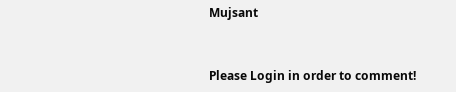Mujsant


Please Login in order to comment!